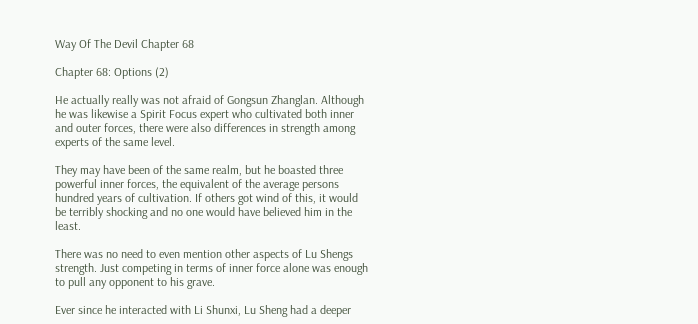Way Of The Devil Chapter 68

Chapter 68: Options (2)

He actually really was not afraid of Gongsun Zhanglan. Although he was likewise a Spirit Focus expert who cultivated both inner and outer forces, there were also differences in strength among experts of the same level.

They may have been of the same realm, but he boasted three powerful inner forces, the equivalent of the average persons hundred years of cultivation. If others got wind of this, it would be terribly shocking and no one would have believed him in the least.

There was no need to even mention other aspects of Lu Shengs strength. Just competing in terms of inner force alone was enough to pull any opponent to his grave.

Ever since he interacted with Li Shunxi, Lu Sheng had a deeper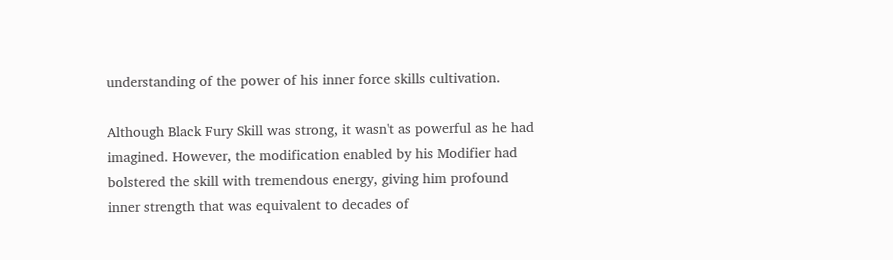understanding of the power of his inner force skills cultivation.

Although Black Fury Skill was strong, it wasn't as powerful as he had imagined. However, the modification enabled by his Modifier had bolstered the skill with tremendous energy, giving him profound inner strength that was equivalent to decades of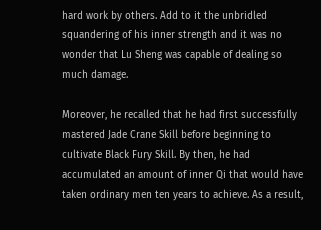hard work by others. Add to it the unbridled squandering of his inner strength and it was no wonder that Lu Sheng was capable of dealing so much damage.

Moreover, he recalled that he had first successfully mastered Jade Crane Skill before beginning to cultivate Black Fury Skill. By then, he had accumulated an amount of inner Qi that would have taken ordinary men ten years to achieve. As a result,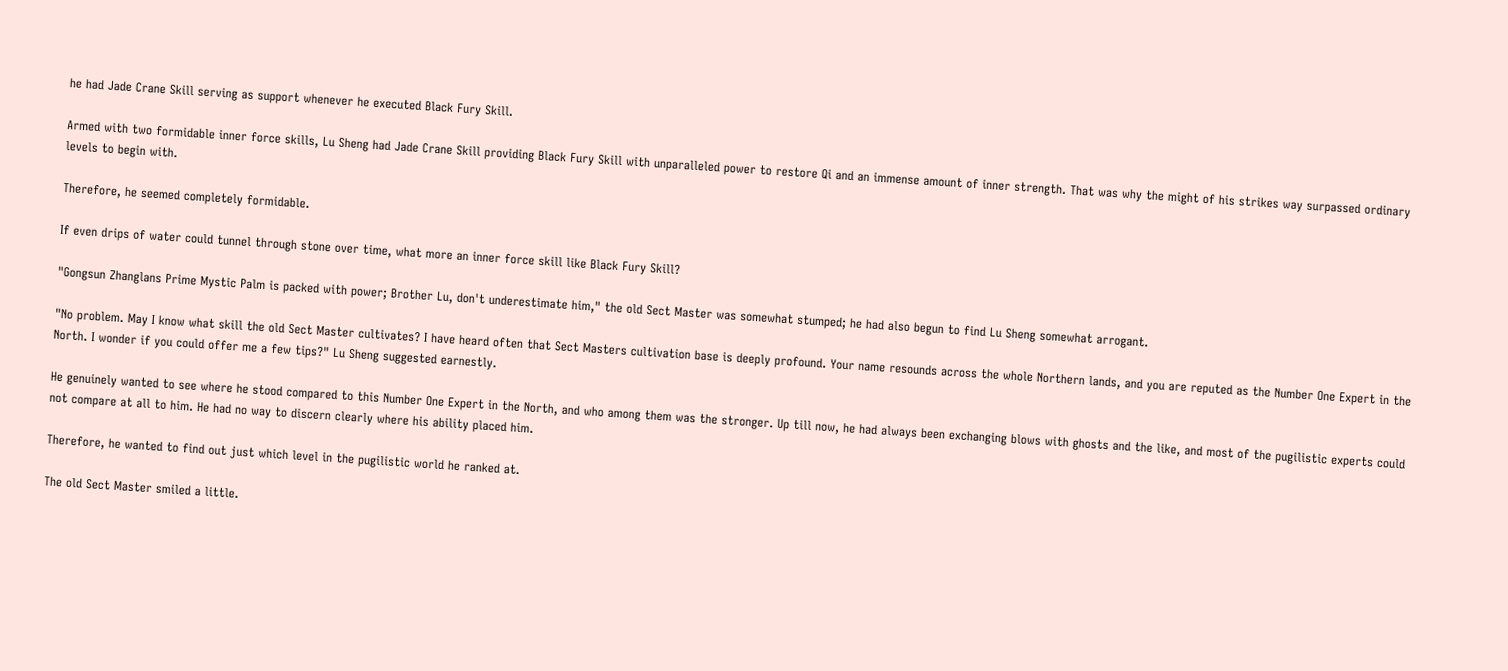he had Jade Crane Skill serving as support whenever he executed Black Fury Skill.

Armed with two formidable inner force skills, Lu Sheng had Jade Crane Skill providing Black Fury Skill with unparalleled power to restore Qi and an immense amount of inner strength. That was why the might of his strikes way surpassed ordinary levels to begin with.

Therefore, he seemed completely formidable.

If even drips of water could tunnel through stone over time, what more an inner force skill like Black Fury Skill?

"Gongsun Zhanglans Prime Mystic Palm is packed with power; Brother Lu, don't underestimate him," the old Sect Master was somewhat stumped; he had also begun to find Lu Sheng somewhat arrogant.

"No problem. May I know what skill the old Sect Master cultivates? I have heard often that Sect Masters cultivation base is deeply profound. Your name resounds across the whole Northern lands, and you are reputed as the Number One Expert in the North. I wonder if you could offer me a few tips?" Lu Sheng suggested earnestly.

He genuinely wanted to see where he stood compared to this Number One Expert in the North, and who among them was the stronger. Up till now, he had always been exchanging blows with ghosts and the like, and most of the pugilistic experts could not compare at all to him. He had no way to discern clearly where his ability placed him.

Therefore, he wanted to find out just which level in the pugilistic world he ranked at.

The old Sect Master smiled a little.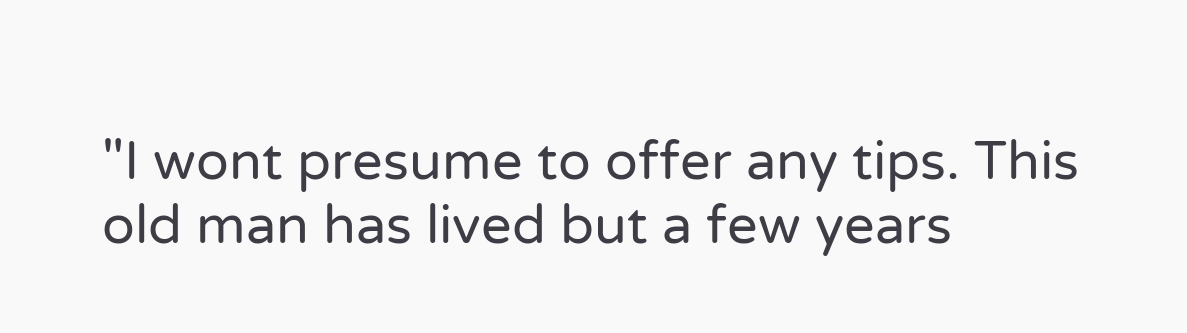"I wont presume to offer any tips. This old man has lived but a few years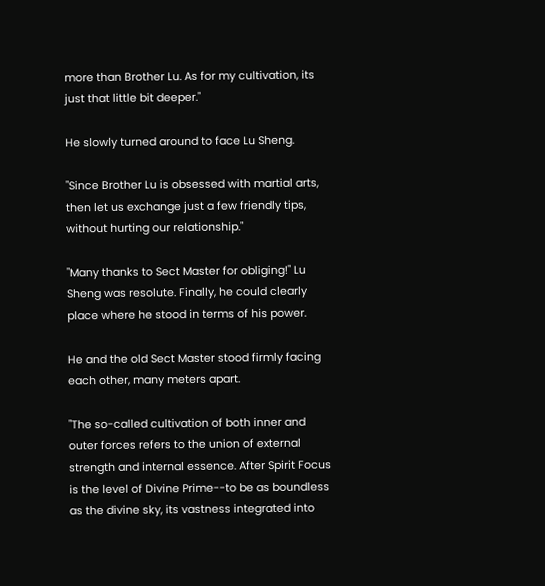more than Brother Lu. As for my cultivation, its just that little bit deeper."

He slowly turned around to face Lu Sheng.

"Since Brother Lu is obsessed with martial arts, then let us exchange just a few friendly tips, without hurting our relationship."

"Many thanks to Sect Master for obliging!" Lu Sheng was resolute. Finally, he could clearly place where he stood in terms of his power.

He and the old Sect Master stood firmly facing each other, many meters apart.

"The so-called cultivation of both inner and outer forces refers to the union of external strength and internal essence. After Spirit Focus is the level of Divine Prime--to be as boundless as the divine sky, its vastness integrated into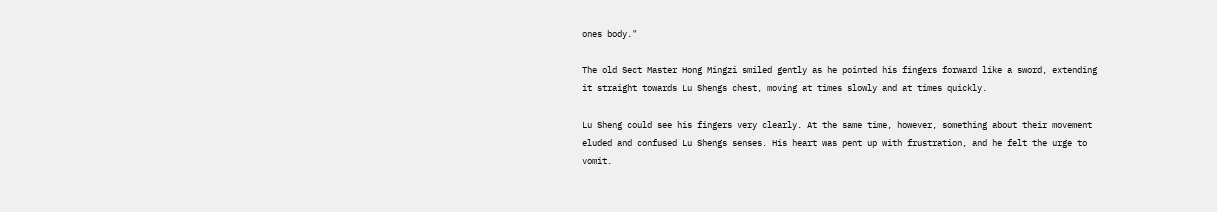ones body."

The old Sect Master Hong Mingzi smiled gently as he pointed his fingers forward like a sword, extending it straight towards Lu Shengs chest, moving at times slowly and at times quickly.

Lu Sheng could see his fingers very clearly. At the same time, however, something about their movement eluded and confused Lu Shengs senses. His heart was pent up with frustration, and he felt the urge to vomit.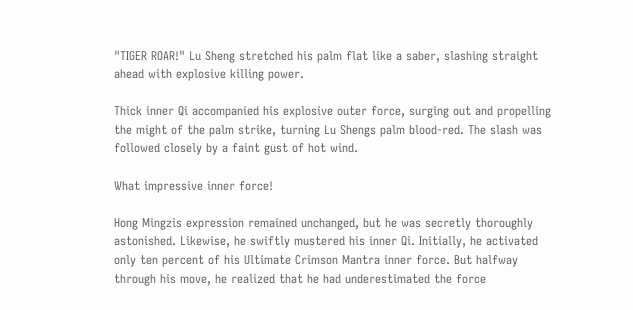"TIGER ROAR!" Lu Sheng stretched his palm flat like a saber, slashing straight ahead with explosive killing power.

Thick inner Qi accompanied his explosive outer force, surging out and propelling the might of the palm strike, turning Lu Shengs palm blood-red. The slash was followed closely by a faint gust of hot wind.

What impressive inner force!

Hong Mingzis expression remained unchanged, but he was secretly thoroughly astonished. Likewise, he swiftly mustered his inner Qi. Initially, he activated only ten percent of his Ultimate Crimson Mantra inner force. But halfway through his move, he realized that he had underestimated the force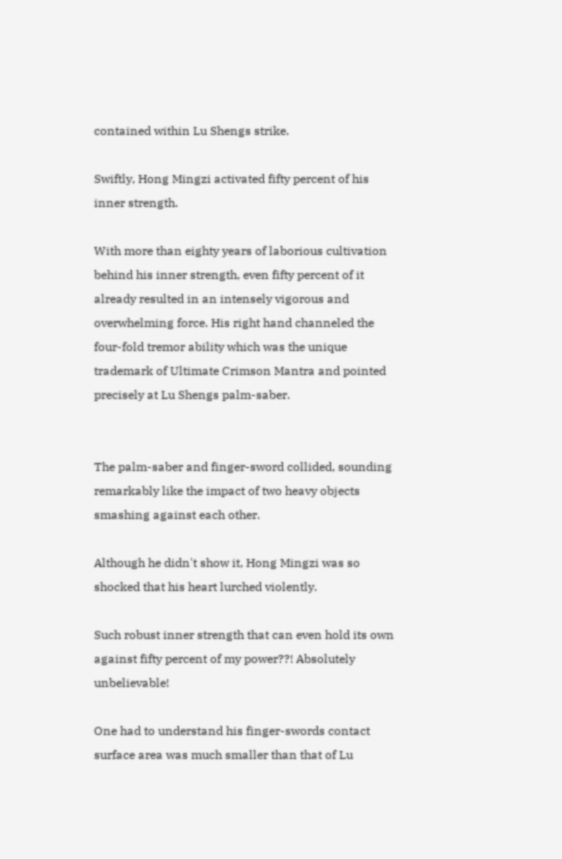contained within Lu Shengs strike.

Swiftly, Hong Mingzi activated fifty percent of his inner strength.

With more than eighty years of laborious cultivation behind his inner strength, even fifty percent of it already resulted in an intensely vigorous and overwhelming force. His right hand channeled the four-fold tremor ability which was the unique trademark of Ultimate Crimson Mantra and pointed precisely at Lu Shengs palm-saber.


The palm-saber and finger-sword collided, sounding remarkably like the impact of two heavy objects smashing against each other.

Although he didn't show it, Hong Mingzi was so shocked that his heart lurched violently.

Such robust inner strength that can even hold its own against fifty percent of my power??! Absolutely unbelievable!

One had to understand his finger-swords contact surface area was much smaller than that of Lu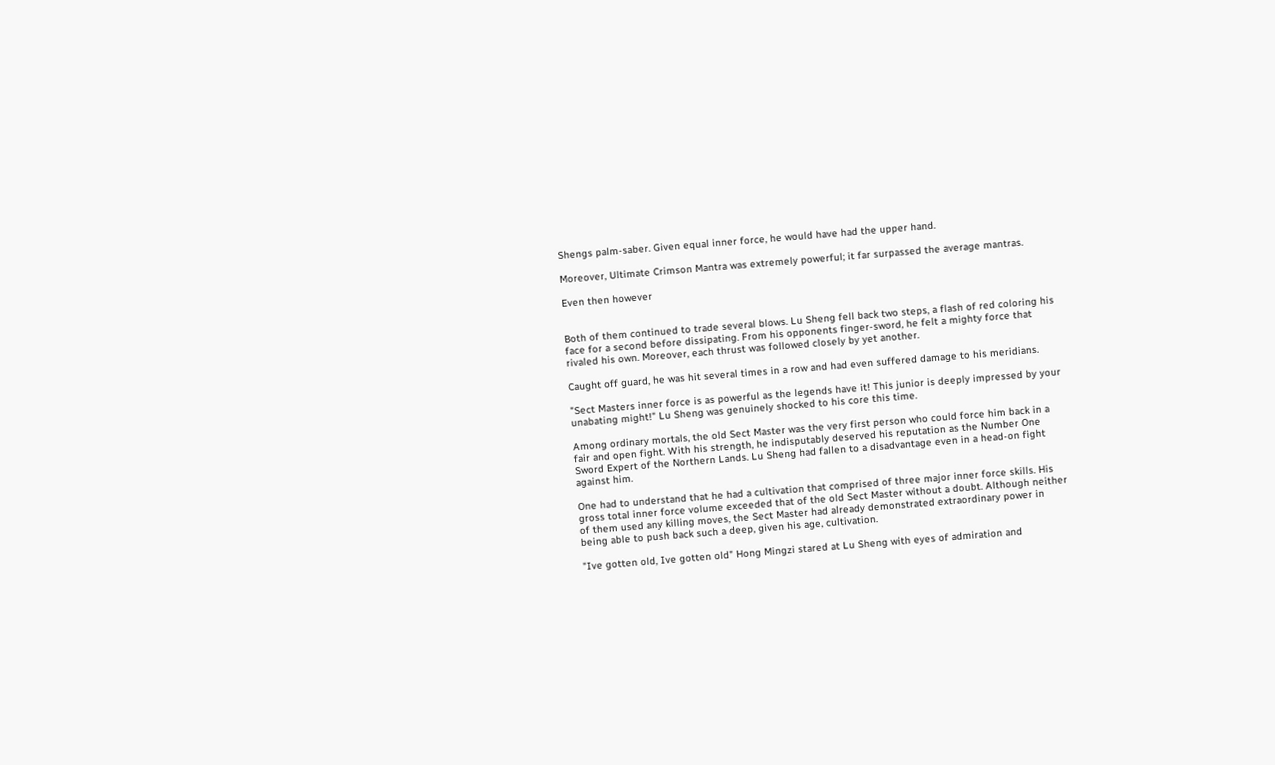Shengs palm-saber. Given equal inner force, he would have had the upper hand.

Moreover, Ultimate Crimson Mantra was extremely powerful; it far surpassed the average mantras.

Even then however


Both of them continued to trade several blows. Lu Sheng fell back two steps, a flash of red coloring his face for a second before dissipating. From his opponents finger-sword, he felt a mighty force that rivaled his own. Moreover, each thrust was followed closely by yet another.

Caught off guard, he was hit several times in a row and had even suffered damage to his meridians.

"Sect Masters inner force is as powerful as the legends have it! This junior is deeply impressed by your unabating might!" Lu Sheng was genuinely shocked to his core this time.

Among ordinary mortals, the old Sect Master was the very first person who could force him back in a fair and open fight. With his strength, he indisputably deserved his reputation as the Number One Sword Expert of the Northern Lands. Lu Sheng had fallen to a disadvantage even in a head-on fight against him.

One had to understand that he had a cultivation that comprised of three major inner force skills. His gross total inner force volume exceeded that of the old Sect Master without a doubt. Although neither of them used any killing moves, the Sect Master had already demonstrated extraordinary power in being able to push back such a deep, given his age, cultivation.

"Ive gotten old, Ive gotten old" Hong Mingzi stared at Lu Sheng with eyes of admiration and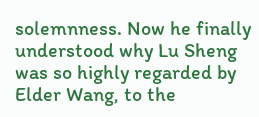solemnness. Now he finally understood why Lu Sheng was so highly regarded by Elder Wang, to the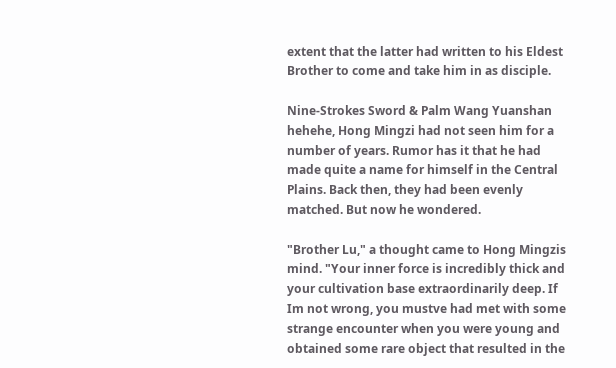extent that the latter had written to his Eldest Brother to come and take him in as disciple.

Nine-Strokes Sword & Palm Wang Yuanshan hehehe, Hong Mingzi had not seen him for a number of years. Rumor has it that he had made quite a name for himself in the Central Plains. Back then, they had been evenly matched. But now he wondered.

"Brother Lu," a thought came to Hong Mingzis mind. "Your inner force is incredibly thick and your cultivation base extraordinarily deep. If Im not wrong, you mustve had met with some strange encounter when you were young and obtained some rare object that resulted in the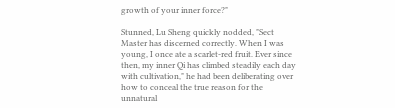growth of your inner force?"

Stunned, Lu Sheng quickly nodded, "Sect Master has discerned correctly. When I was young, I once ate a scarlet-red fruit. Ever since then, my inner Qi has climbed steadily each day with cultivation," he had been deliberating over how to conceal the true reason for the unnatural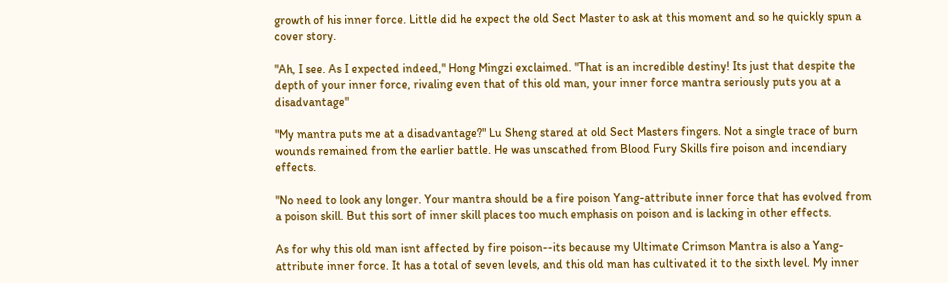growth of his inner force. Little did he expect the old Sect Master to ask at this moment and so he quickly spun a cover story.

"Ah, I see. As I expected indeed," Hong Mingzi exclaimed. "That is an incredible destiny! Its just that despite the depth of your inner force, rivaling even that of this old man, your inner force mantra seriously puts you at a disadvantage"

"My mantra puts me at a disadvantage?" Lu Sheng stared at old Sect Masters fingers. Not a single trace of burn wounds remained from the earlier battle. He was unscathed from Blood Fury Skills fire poison and incendiary effects.

"No need to look any longer. Your mantra should be a fire poison Yang-attribute inner force that has evolved from a poison skill. But this sort of inner skill places too much emphasis on poison and is lacking in other effects.

As for why this old man isnt affected by fire poison--its because my Ultimate Crimson Mantra is also a Yang-attribute inner force. It has a total of seven levels, and this old man has cultivated it to the sixth level. My inner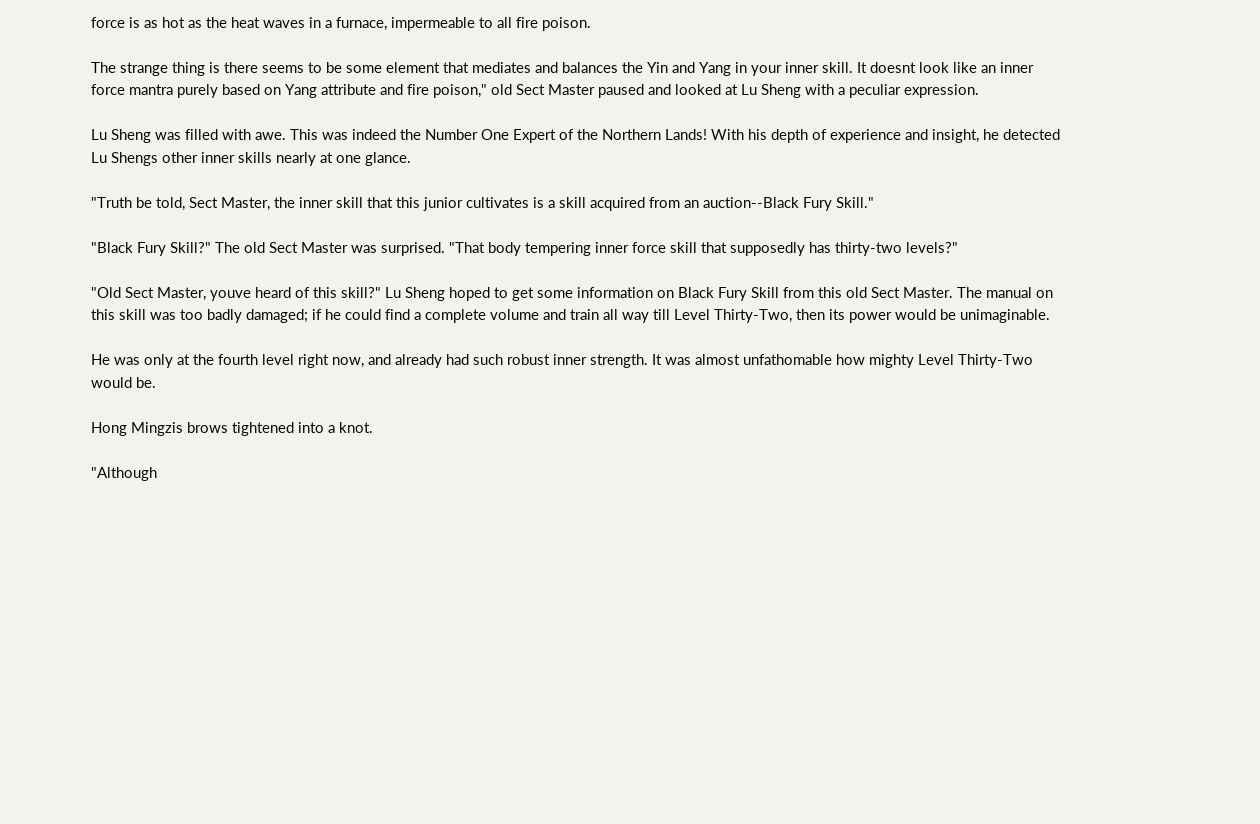force is as hot as the heat waves in a furnace, impermeable to all fire poison.

The strange thing is there seems to be some element that mediates and balances the Yin and Yang in your inner skill. It doesnt look like an inner force mantra purely based on Yang attribute and fire poison," old Sect Master paused and looked at Lu Sheng with a peculiar expression.

Lu Sheng was filled with awe. This was indeed the Number One Expert of the Northern Lands! With his depth of experience and insight, he detected Lu Shengs other inner skills nearly at one glance.

"Truth be told, Sect Master, the inner skill that this junior cultivates is a skill acquired from an auction--Black Fury Skill."

"Black Fury Skill?" The old Sect Master was surprised. "That body tempering inner force skill that supposedly has thirty-two levels?"

"Old Sect Master, youve heard of this skill?" Lu Sheng hoped to get some information on Black Fury Skill from this old Sect Master. The manual on this skill was too badly damaged; if he could find a complete volume and train all way till Level Thirty-Two, then its power would be unimaginable.

He was only at the fourth level right now, and already had such robust inner strength. It was almost unfathomable how mighty Level Thirty-Two would be.

Hong Mingzis brows tightened into a knot.

"Although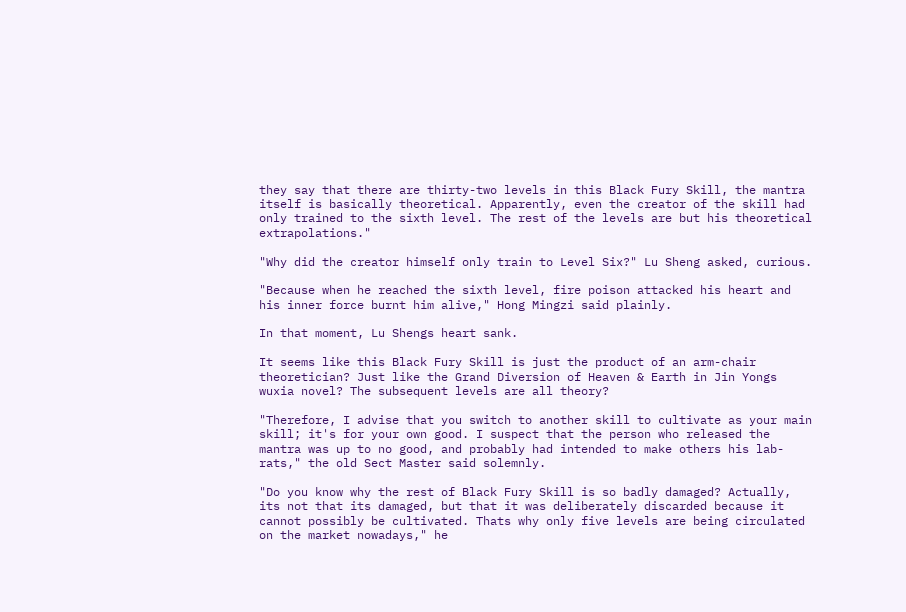they say that there are thirty-two levels in this Black Fury Skill, the mantra itself is basically theoretical. Apparently, even the creator of the skill had only trained to the sixth level. The rest of the levels are but his theoretical extrapolations."

"Why did the creator himself only train to Level Six?" Lu Sheng asked, curious.

"Because when he reached the sixth level, fire poison attacked his heart and his inner force burnt him alive," Hong Mingzi said plainly.

In that moment, Lu Shengs heart sank.

It seems like this Black Fury Skill is just the product of an arm-chair theoretician? Just like the Grand Diversion of Heaven & Earth in Jin Yongs wuxia novel? The subsequent levels are all theory?

"Therefore, I advise that you switch to another skill to cultivate as your main skill; it's for your own good. I suspect that the person who released the mantra was up to no good, and probably had intended to make others his lab-rats," the old Sect Master said solemnly.

"Do you know why the rest of Black Fury Skill is so badly damaged? Actually, its not that its damaged, but that it was deliberately discarded because it cannot possibly be cultivated. Thats why only five levels are being circulated on the market nowadays," he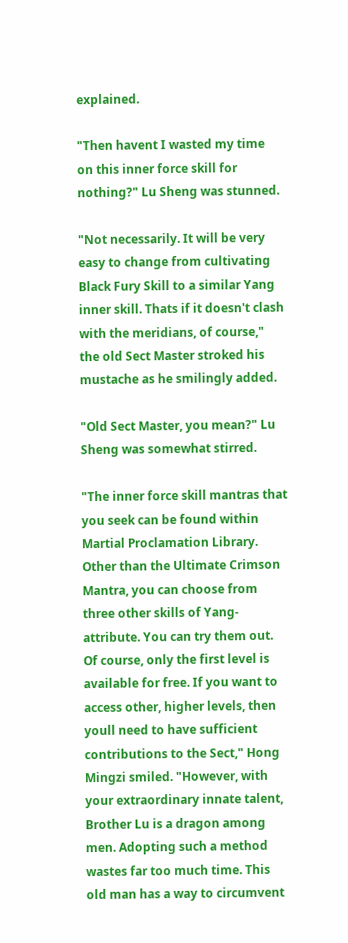explained.

"Then havent I wasted my time on this inner force skill for nothing?" Lu Sheng was stunned.

"Not necessarily. It will be very easy to change from cultivating Black Fury Skill to a similar Yang inner skill. Thats if it doesn't clash with the meridians, of course," the old Sect Master stroked his mustache as he smilingly added.

"Old Sect Master, you mean?" Lu Sheng was somewhat stirred.

"The inner force skill mantras that you seek can be found within Martial Proclamation Library. Other than the Ultimate Crimson Mantra, you can choose from three other skills of Yang-attribute. You can try them out. Of course, only the first level is available for free. If you want to access other, higher levels, then youll need to have sufficient contributions to the Sect," Hong Mingzi smiled. "However, with your extraordinary innate talent, Brother Lu is a dragon among men. Adopting such a method wastes far too much time. This old man has a way to circumvent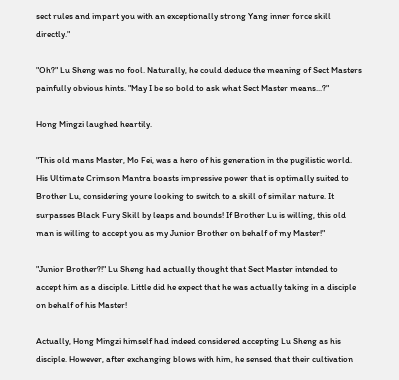sect rules and impart you with an exceptionally strong Yang inner force skill directly."

"Oh?" Lu Sheng was no fool. Naturally, he could deduce the meaning of Sect Masters painfully obvious hints. "May I be so bold to ask what Sect Master means...?"

Hong Mingzi laughed heartily.

"This old mans Master, Mo Fei, was a hero of his generation in the pugilistic world. His Ultimate Crimson Mantra boasts impressive power that is optimally suited to Brother Lu, considering youre looking to switch to a skill of similar nature. It surpasses Black Fury Skill by leaps and bounds! If Brother Lu is willing, this old man is willing to accept you as my Junior Brother on behalf of my Master!"

"Junior Brother?!" Lu Sheng had actually thought that Sect Master intended to accept him as a disciple. Little did he expect that he was actually taking in a disciple on behalf of his Master!

Actually, Hong Mingzi himself had indeed considered accepting Lu Sheng as his disciple. However, after exchanging blows with him, he sensed that their cultivation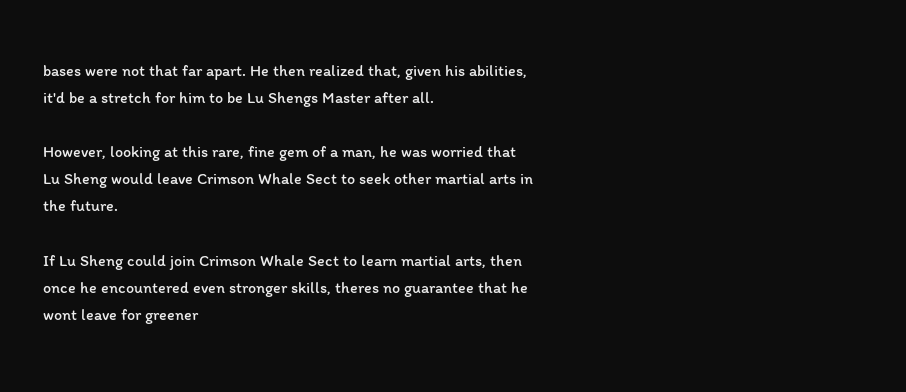bases were not that far apart. He then realized that, given his abilities, it'd be a stretch for him to be Lu Shengs Master after all.

However, looking at this rare, fine gem of a man, he was worried that Lu Sheng would leave Crimson Whale Sect to seek other martial arts in the future.

If Lu Sheng could join Crimson Whale Sect to learn martial arts, then once he encountered even stronger skills, theres no guarantee that he wont leave for greener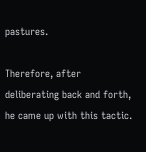pastures.

Therefore, after deliberating back and forth, he came up with this tactic.